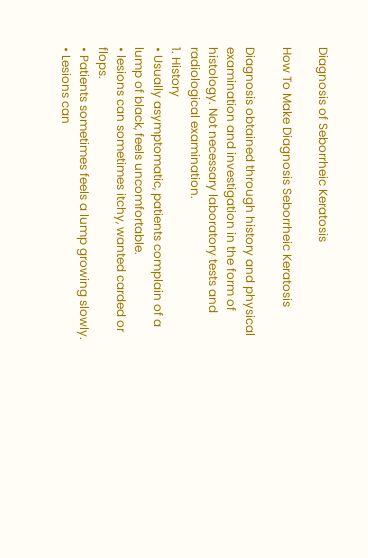Diagnosis of Seborrheic Keratosis

How To Make Diagnosis Seborrheic Keratosis

Diagnosis obtained through history and physical examination and investigation in the form of histology. Not necessary laboratory tests and radiological examination.
1. History
• Usually asymptomatic, patients complain of a lump of black, feels uncomfortable.
• lesions can sometimes itchy, wanted carded or flops.
• Patients sometimes feels a lump growing slowly.
• Lesions can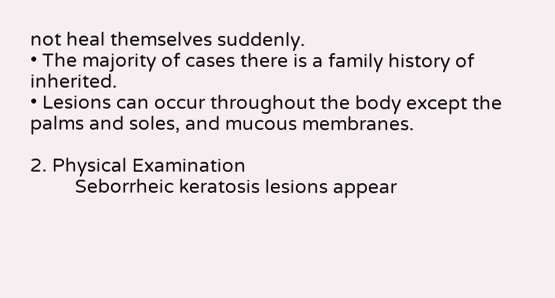not heal themselves suddenly.
• The majority of cases there is a family history of inherited.
• Lesions can occur throughout the body except the palms and soles, and mucous membranes.

2. Physical Examination
         Seborrheic keratosis lesions appear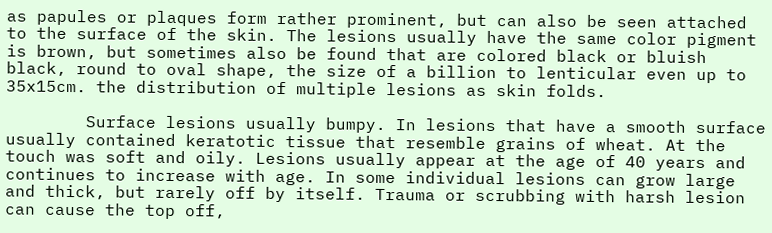as papules or plaques form rather prominent, but can also be seen attached to the surface of the skin. The lesions usually have the same color pigment is brown, but sometimes also be found that are colored black or bluish black, round to oval shape, the size of a billion to lenticular even up to 35x15cm. the distribution of multiple lesions as skin folds.

        Surface lesions usually bumpy. In lesions that have a smooth surface usually contained keratotic tissue that resemble grains of wheat. At the touch was soft and oily. Lesions usually appear at the age of 40 years and continues to increase with age. In some individual lesions can grow large and thick, but rarely off by itself. Trauma or scrubbing with harsh lesion can cause the top off,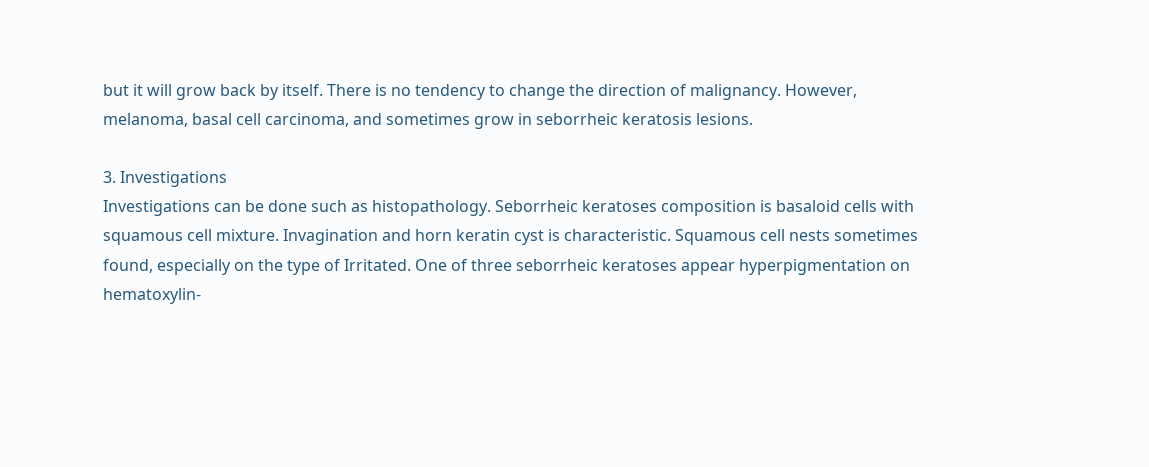but it will grow back by itself. There is no tendency to change the direction of malignancy. However, melanoma, basal cell carcinoma, and sometimes grow in seborrheic keratosis lesions.

3. Investigations
Investigations can be done such as histopathology. Seborrheic keratoses composition is basaloid cells with squamous cell mixture. Invagination and horn keratin cyst is characteristic. Squamous cell nests sometimes found, especially on the type of Irritated. One of three seborrheic keratoses appear hyperpigmentation on hematoxylin-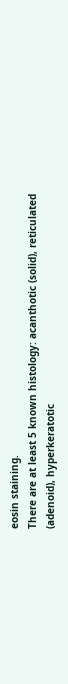eosin staining.
There are at least 5 known histology: acanthotic (solid), reticulated (adenoid), hyperkeratotic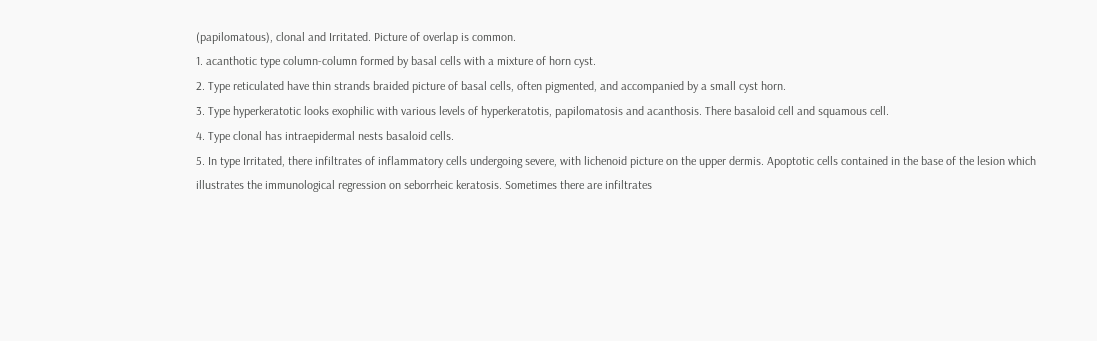(papilomatous), clonal and Irritated. Picture of overlap is common.
1. acanthotic type column-column formed by basal cells with a mixture of horn cyst.
2. Type reticulated have thin strands braided picture of basal cells, often pigmented, and accompanied by a small cyst horn.
3. Type hyperkeratotic looks exophilic with various levels of hyperkeratotis, papilomatosis and acanthosis. There basaloid cell and squamous cell.
4. Type clonal has intraepidermal nests basaloid cells.
5. In type Irritated, there infiltrates of inflammatory cells undergoing severe, with lichenoid picture on the upper dermis. Apoptotic cells contained in the base of the lesion which illustrates the immunological regression on seborrheic keratosis. Sometimes there are infiltrates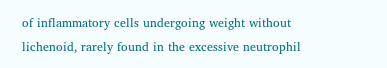of inflammatory cells undergoing weight without lichenoid, rarely found in the excessive neutrophil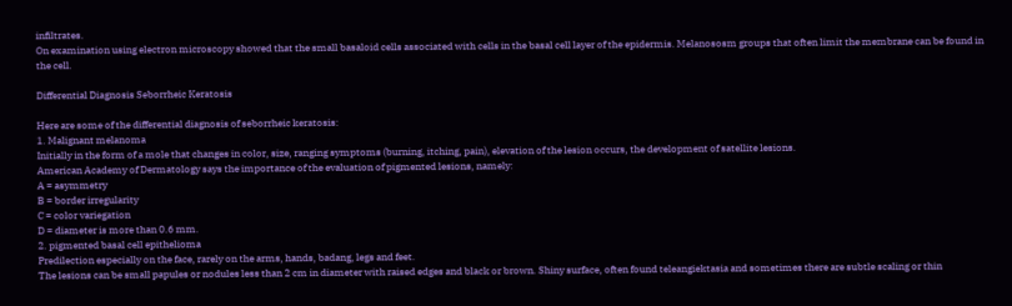infiltrates.
On examination using electron microscopy showed that the small basaloid cells associated with cells in the basal cell layer of the epidermis. Melanososm groups that often limit the membrane can be found in the cell.

Differential Diagnosis Seborrheic Keratosis

Here are some of the differential diagnosis of seborrheic keratosis:
1. Malignant melanoma
Initially in the form of a mole that changes in color, size, ranging symptoms (burning, itching, pain), elevation of the lesion occurs, the development of satellite lesions.
American Academy of Dermatology says the importance of the evaluation of pigmented lesions, namely:
A = asymmetry
B = border irregularity
C = color variegation
D = diameter is more than 0.6 mm.
2. pigmented basal cell epithelioma
Predilection especially on the face, rarely on the arms, hands, badang, legs and feet.
The lesions can be small papules or nodules less than 2 cm in diameter with raised edges and black or brown. Shiny surface, often found teleangiektasia and sometimes there are subtle scaling or thin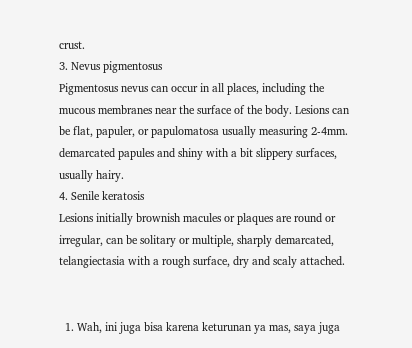crust.
3. Nevus pigmentosus
Pigmentosus nevus can occur in all places, including the mucous membranes near the surface of the body. Lesions can be flat, papuler, or papulomatosa usually measuring 2-4mm. demarcated papules and shiny with a bit slippery surfaces, usually hairy.
4. Senile keratosis
Lesions initially brownish macules or plaques are round or irregular, can be solitary or multiple, sharply demarcated, telangiectasia with a rough surface, dry and scaly attached.


  1. Wah, ini juga bisa karena keturunan ya mas, saya juga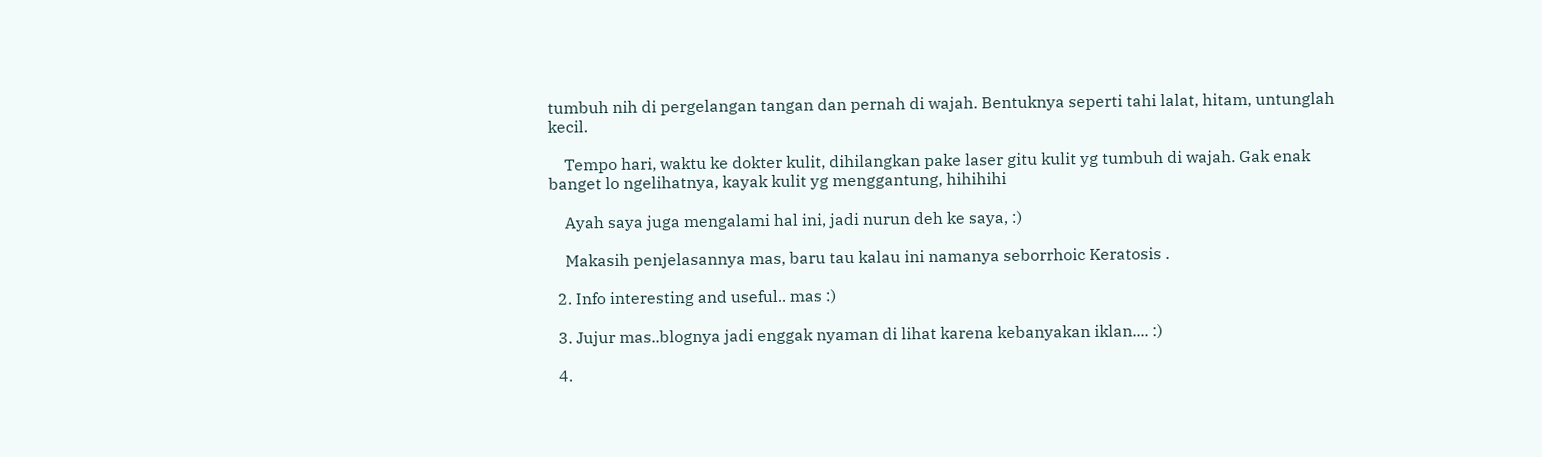tumbuh nih di pergelangan tangan dan pernah di wajah. Bentuknya seperti tahi lalat, hitam, untunglah kecil.

    Tempo hari, waktu ke dokter kulit, dihilangkan pake laser gitu kulit yg tumbuh di wajah. Gak enak banget lo ngelihatnya, kayak kulit yg menggantung, hihihihi

    Ayah saya juga mengalami hal ini, jadi nurun deh ke saya, :)

    Makasih penjelasannya mas, baru tau kalau ini namanya seborrhoic Keratosis .

  2. Info interesting and useful.. mas :)

  3. Jujur mas..blognya jadi enggak nyaman di lihat karena kebanyakan iklan.... :)

  4.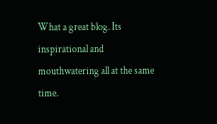What a great blog. Its inspirational and mouthwatering all at the same time.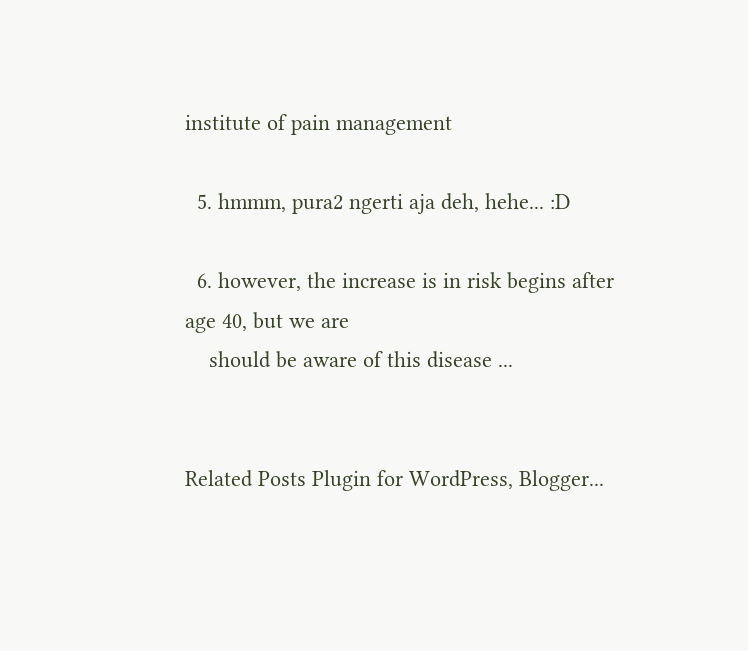institute of pain management

  5. hmmm, pura2 ngerti aja deh, hehe... :D

  6. however, the increase is in risk begins after age 40, but we are
    should be aware of this disease ...


Related Posts Plugin for WordPress, Blogger...